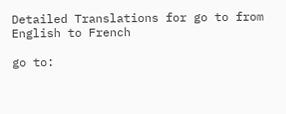Detailed Translations for go to from English to French

go to: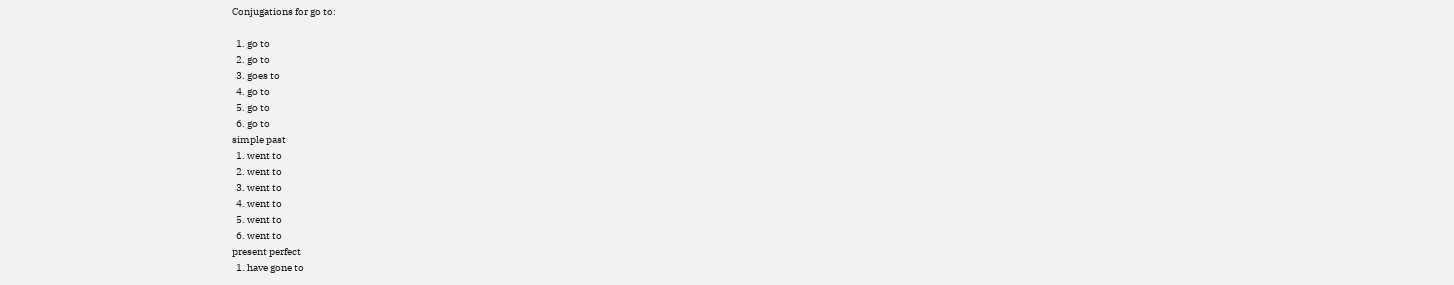Conjugations for go to:

  1. go to
  2. go to
  3. goes to
  4. go to
  5. go to
  6. go to
simple past
  1. went to
  2. went to
  3. went to
  4. went to
  5. went to
  6. went to
present perfect
  1. have gone to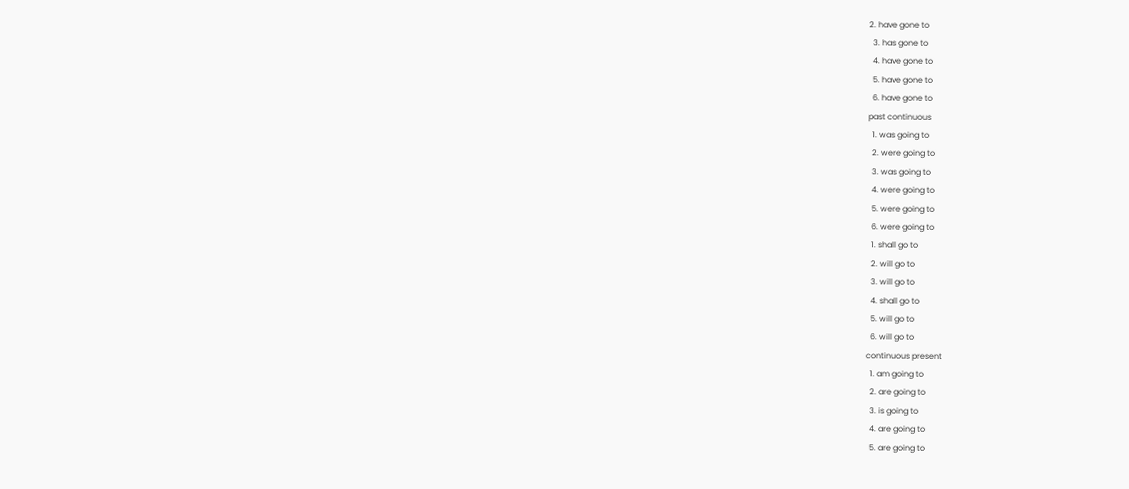2. have gone to
  3. has gone to
  4. have gone to
  5. have gone to
  6. have gone to
past continuous
  1. was going to
  2. were going to
  3. was going to
  4. were going to
  5. were going to
  6. were going to
  1. shall go to
  2. will go to
  3. will go to
  4. shall go to
  5. will go to
  6. will go to
continuous present
  1. am going to
  2. are going to
  3. is going to
  4. are going to
  5. are going to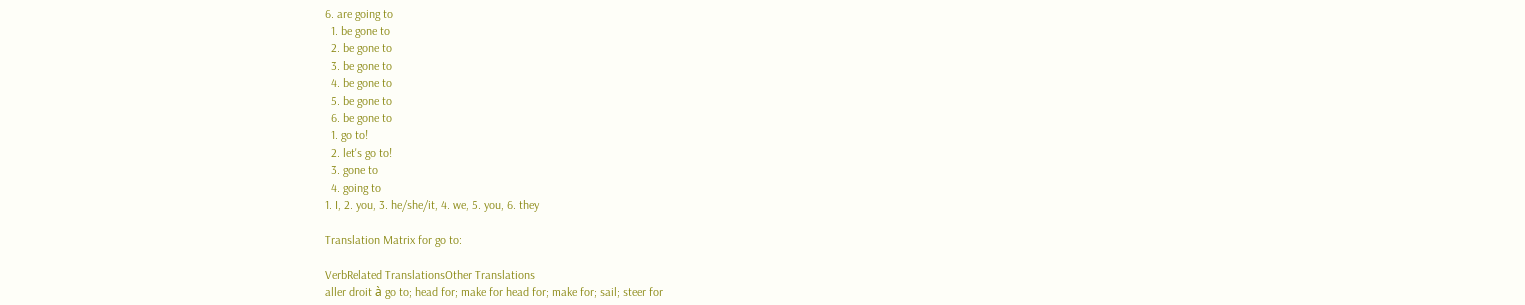6. are going to
  1. be gone to
  2. be gone to
  3. be gone to
  4. be gone to
  5. be gone to
  6. be gone to
  1. go to!
  2. let's go to!
  3. gone to
  4. going to
1. I, 2. you, 3. he/she/it, 4. we, 5. you, 6. they

Translation Matrix for go to:

VerbRelated TranslationsOther Translations
aller droit à go to; head for; make for head for; make for; sail; steer for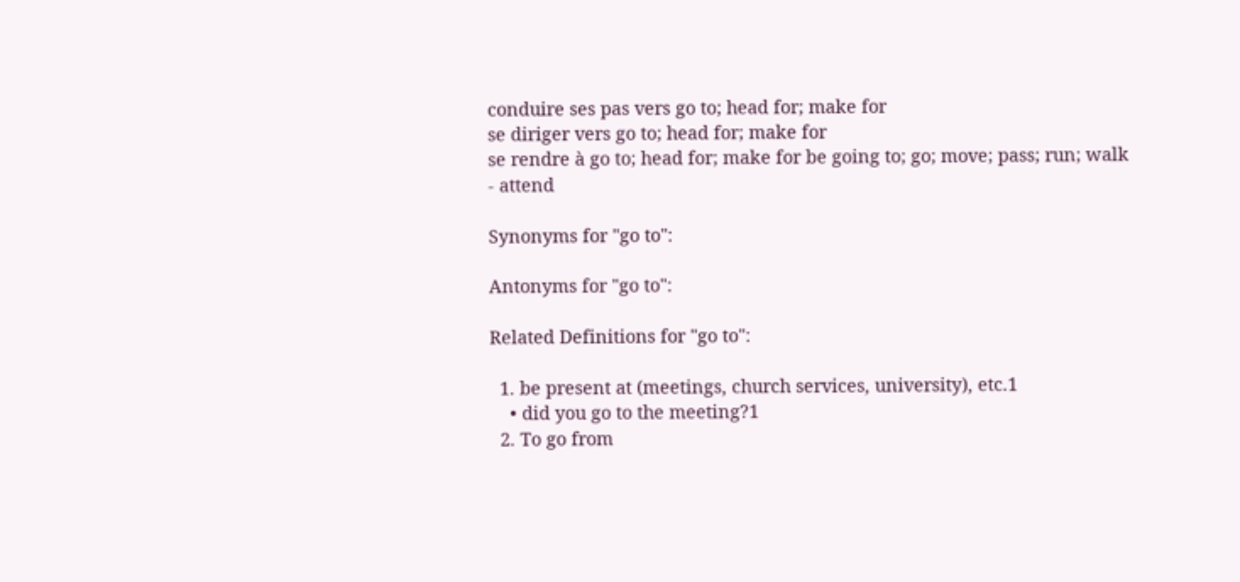conduire ses pas vers go to; head for; make for
se diriger vers go to; head for; make for
se rendre à go to; head for; make for be going to; go; move; pass; run; walk
- attend

Synonyms for "go to":

Antonyms for "go to":

Related Definitions for "go to":

  1. be present at (meetings, church services, university), etc.1
    • did you go to the meeting?1
  2. To go from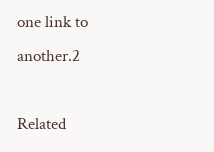one link to another.2

Related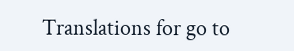Translations for go to